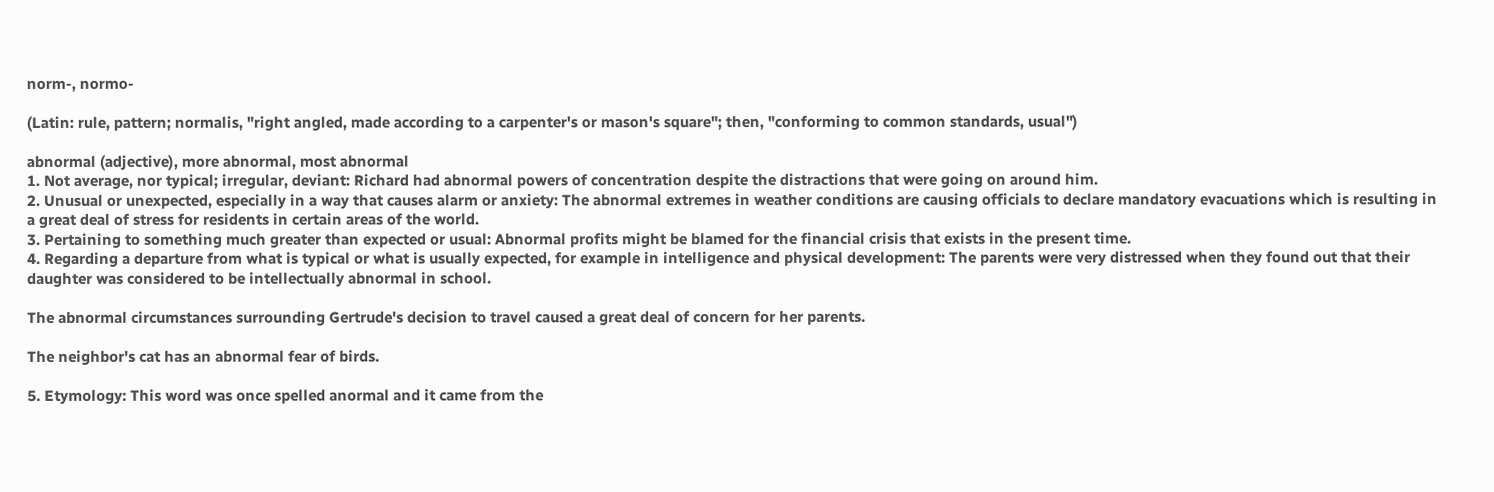norm-, normo-

(Latin: rule, pattern; normalis, "right angled, made according to a carpenter's or mason's square"; then, "conforming to common standards, usual")

abnormal (adjective), more abnormal, most abnormal
1. Not average, nor typical; irregular, deviant: Richard had abnormal powers of concentration despite the distractions that were going on around him.
2. Unusual or unexpected, especially in a way that causes alarm or anxiety: The abnormal extremes in weather conditions are causing officials to declare mandatory evacuations which is resulting in a great deal of stress for residents in certain areas of the world.
3. Pertaining to something much greater than expected or usual: Abnormal profits might be blamed for the financial crisis that exists in the present time.
4. Regarding a departure from what is typical or what is usually expected, for example in intelligence and physical development: The parents were very distressed when they found out that their daughter was considered to be intellectually abnormal in school.

The abnormal circumstances surrounding Gertrude's decision to travel caused a great deal of concern for her parents.

The neighbor's cat has an abnormal fear of birds.

5. Etymology: This word was once spelled anormal and it came from the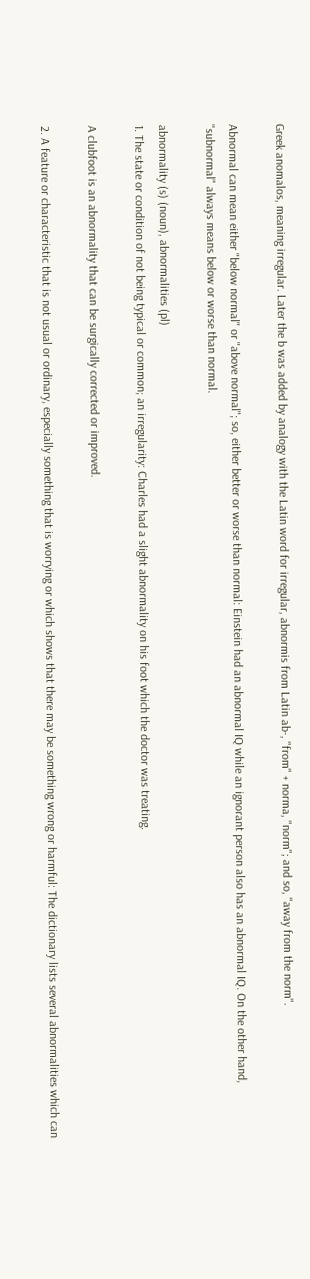Greek anomalos, meaning irregular. Later the b was added by analogy with the Latin word for irregular, abnormis from Latin ab-, "from" + norma, "norm"; and so, "away from the norm".

Abnormal can mean either "below normal" or "above normal"; so, either better or worse than normal: Einstein had an abnormal IQ while an ignorant person also has an abnormal IQ. On the other hand, "subnormal" always means below or worse than normal.

abnormality (s) (noun), abnormalities (pl)
1. The state or condition of not being typical or common; an irregularity: Charles had a slight abnormality on his foot which the doctor was treating.

A clubfoot is an abnormality that can be surgically corrected or improved.

2. A feature or characteristic that is not usual or ordinary, especially something that is worrying or which shows that there may be something wrong or harmful: The dictionary lists several abnormalities which can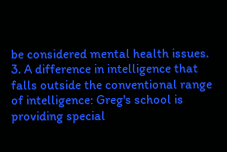be considered mental health issues.
3. A difference in intelligence that falls outside the conventional range of intelligence: Greg's school is providing special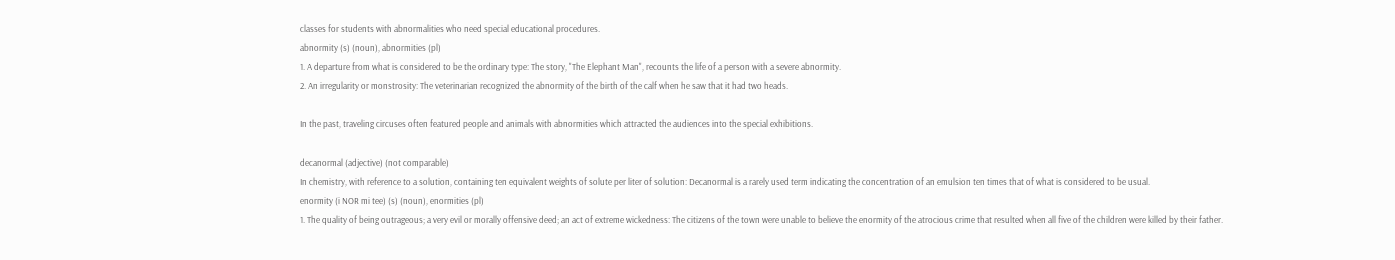classes for students with abnormalities who need special educational procedures.
abnormity (s) (noun), abnormities (pl)
1. A departure from what is considered to be the ordinary type: The story, "The Elephant Man", recounts the life of a person with a severe abnormity.
2. An irregularity or monstrosity: The veterinarian recognized the abnormity of the birth of the calf when he saw that it had two heads.

In the past, traveling circuses often featured people and animals with abnormities which attracted the audiences into the special exhibitions.

decanormal (adjective) (not comparable)
In chemistry, with reference to a solution, containing ten equivalent weights of solute per liter of solution: Decanormal is a rarely used term indicating the concentration of an emulsion ten times that of what is considered to be usual.
enormity (i NOR mi tee) (s) (noun), enormities (pl)
1. The quality of being outrageous; a very evil or morally offensive deed; an act of extreme wickedness: The citizens of the town were unable to believe the enormity of the atrocious crime that resulted when all five of the children were killed by their father.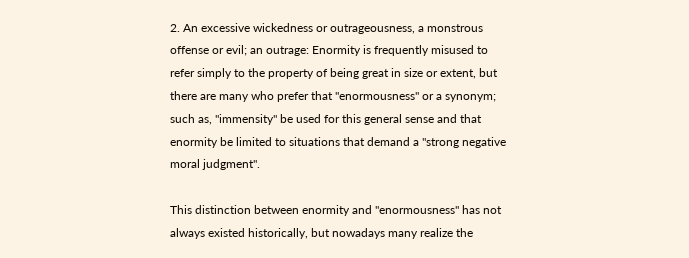2. An excessive wickedness or outrageousness, a monstrous offense or evil; an outrage: Enormity is frequently misused to refer simply to the property of being great in size or extent, but there are many who prefer that "enormousness" or a synonym; such as, "immensity" be used for this general sense and that enormity be limited to situations that demand a "strong negative moral judgment".

This distinction between enormity and "enormousness" has not always existed historically, but nowadays many realize the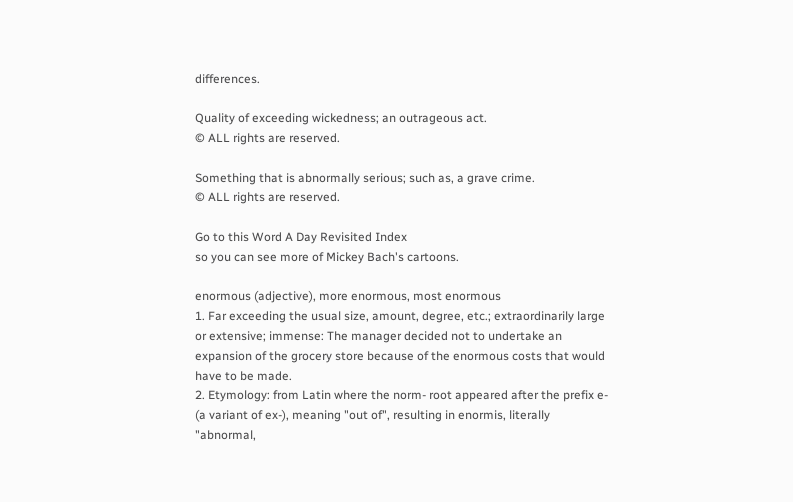differences.

Quality of exceeding wickedness; an outrageous act.
© ALL rights are reserved.

Something that is abnormally serious; such as, a grave crime.
© ALL rights are reserved.

Go to this Word A Day Revisited Index
so you can see more of Mickey Bach's cartoons.

enormous (adjective), more enormous, most enormous
1. Far exceeding the usual size, amount, degree, etc.; extraordinarily large or extensive; immense: The manager decided not to undertake an expansion of the grocery store because of the enormous costs that would have to be made.
2. Etymology: from Latin where the norm- root appeared after the prefix e- (a variant of ex-), meaning "out of", resulting in enormis, literally "abnormal,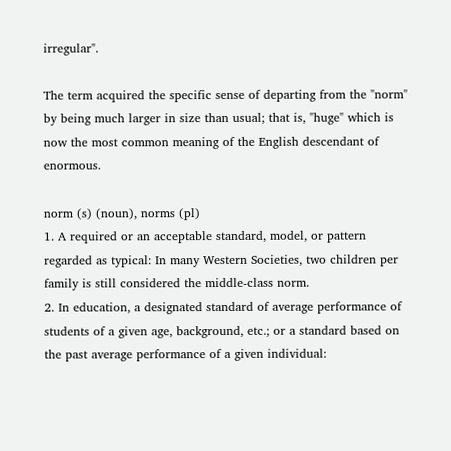irregular".

The term acquired the specific sense of departing from the "norm" by being much larger in size than usual; that is, "huge" which is now the most common meaning of the English descendant of enormous.

norm (s) (noun), norms (pl)
1. A required or an acceptable standard, model, or pattern regarded as typical: In many Western Societies, two children per family is still considered the middle-class norm.
2. In education, a designated standard of average performance of students of a given age, background, etc.; or a standard based on the past average performance of a given individual: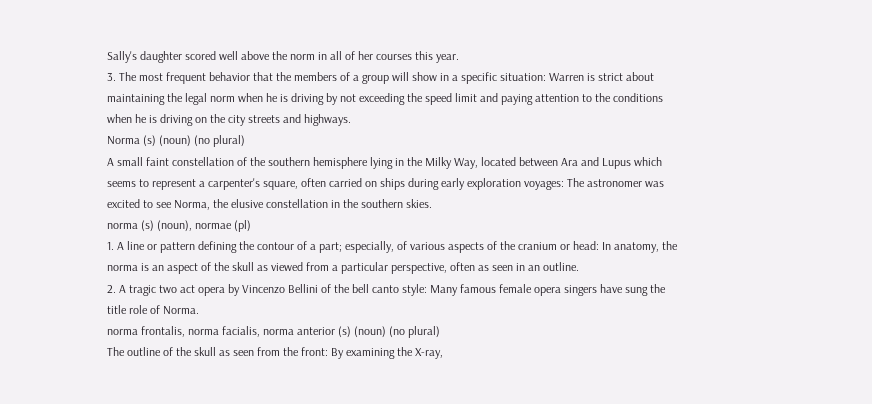Sally's daughter scored well above the norm in all of her courses this year.
3. The most frequent behavior that the members of a group will show in a specific situation: Warren is strict about maintaining the legal norm when he is driving by not exceeding the speed limit and paying attention to the conditions when he is driving on the city streets and highways.
Norma (s) (noun) (no plural)
A small faint constellation of the southern hemisphere lying in the Milky Way, located between Ara and Lupus which seems to represent a carpenter's square, often carried on ships during early exploration voyages: The astronomer was excited to see Norma, the elusive constellation in the southern skies.
norma (s) (noun), normae (pl)
1. A line or pattern defining the contour of a part; especially, of various aspects of the cranium or head: In anatomy, the norma is an aspect of the skull as viewed from a particular perspective, often as seen in an outline.
2. A tragic two act opera by Vincenzo Bellini of the bell canto style: Many famous female opera singers have sung the title role of Norma.
norma frontalis, norma facialis, norma anterior (s) (noun) (no plural)
The outline of the skull as seen from the front: By examining the X-ray,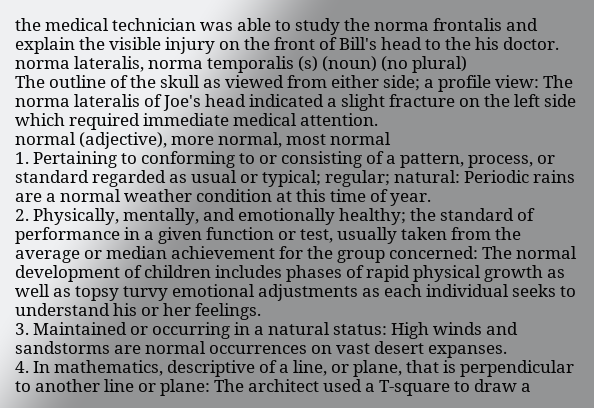the medical technician was able to study the norma frontalis and explain the visible injury on the front of Bill's head to the his doctor.
norma lateralis, norma temporalis (s) (noun) (no plural)
The outline of the skull as viewed from either side; a profile view: The norma lateralis of Joe's head indicated a slight fracture on the left side which required immediate medical attention.
normal (adjective), more normal, most normal
1. Pertaining to conforming to or consisting of a pattern, process, or standard regarded as usual or typical; regular; natural: Periodic rains are a normal weather condition at this time of year.
2. Physically, mentally, and emotionally healthy; the standard of performance in a given function or test, usually taken from the average or median achievement for the group concerned: The normal development of children includes phases of rapid physical growth as well as topsy turvy emotional adjustments as each individual seeks to understand his or her feelings.
3. Maintained or occurring in a natural status: High winds and sandstorms are normal occurrences on vast desert expanses.
4. In mathematics, descriptive of a line, or plane, that is perpendicular to another line or plane: The architect used a T-square to draw a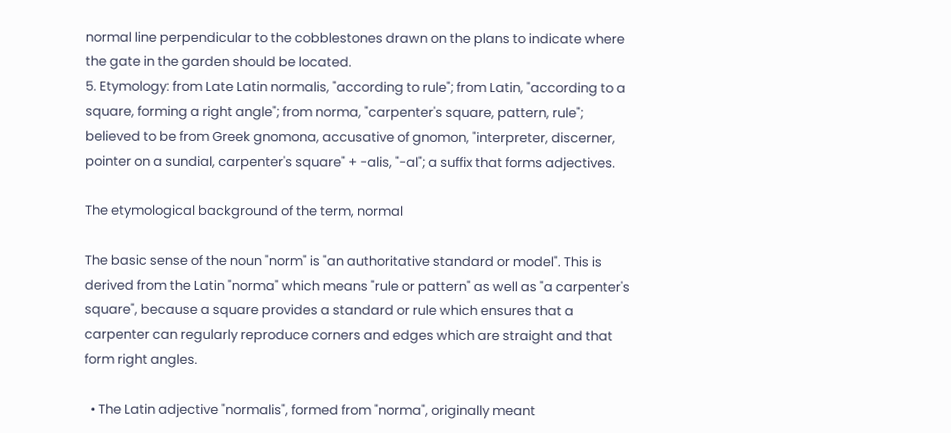normal line perpendicular to the cobblestones drawn on the plans to indicate where the gate in the garden should be located.
5. Etymology: from Late Latin normalis, "according to rule"; from Latin, "according to a square, forming a right angle"; from norma, "carpenter's square, pattern, rule"; believed to be from Greek gnomona, accusative of gnomon, "interpreter, discerner, pointer on a sundial, carpenter's square" + -alis, "-al"; a suffix that forms adjectives.

The etymological background of the term, normal

The basic sense of the noun "norm" is "an authoritative standard or model". This is derived from the Latin "norma" which means "rule or pattern" as well as "a carpenter's square", because a square provides a standard or rule which ensures that a carpenter can regularly reproduce corners and edges which are straight and that form right angles.

  • The Latin adjective "normalis", formed from "norma", originally meant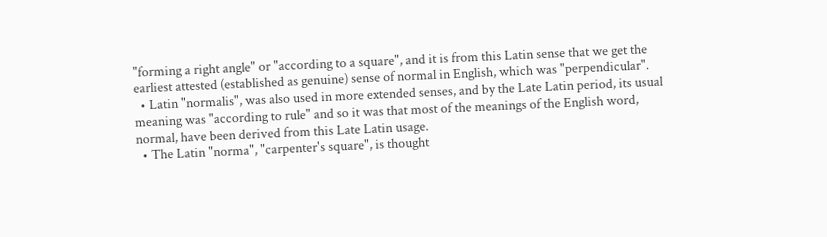"forming a right angle" or "according to a square", and it is from this Latin sense that we get the earliest attested (established as genuine) sense of normal in English, which was "perpendicular".
  • Latin "normalis", was also used in more extended senses, and by the Late Latin period, its usual meaning was "according to rule" and so it was that most of the meanings of the English word, normal, have been derived from this Late Latin usage.
  • The Latin "norma", "carpenter's square", is thought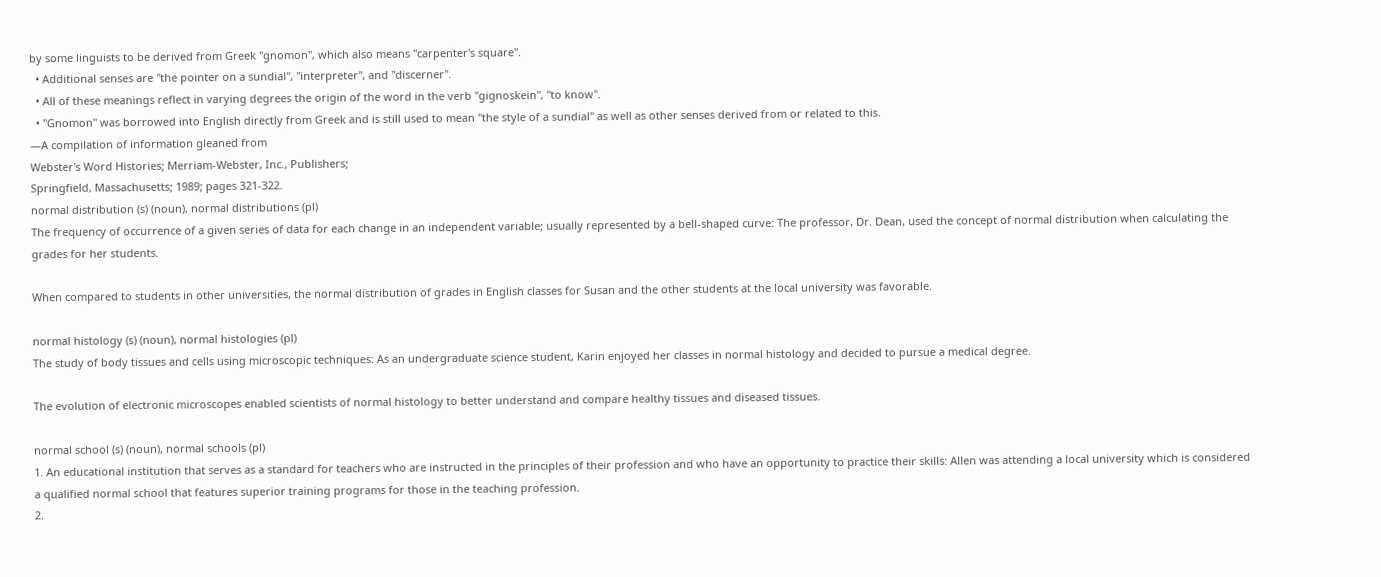by some linguists to be derived from Greek "gnomon", which also means "carpenter's square".
  • Additional senses are "the pointer on a sundial", "interpreter", and "discerner".
  • All of these meanings reflect in varying degrees the origin of the word in the verb "gignoskein", "to know".
  • "Gnomon" was borrowed into English directly from Greek and is still used to mean "the style of a sundial" as well as other senses derived from or related to this.
—A compilation of information gleaned from
Webster's Word Histories; Merriam-Webster, Inc., Publishers;
Springfield, Massachusetts; 1989; pages 321-322.
normal distribution (s) (noun), normal distributions (pl)
The frequency of occurrence of a given series of data for each change in an independent variable; usually represented by a bell-shaped curve: The professor, Dr. Dean, used the concept of normal distribution when calculating the grades for her students.

When compared to students in other universities, the normal distribution of grades in English classes for Susan and the other students at the local university was favorable.

normal histology (s) (noun), normal histologies (pl)
The study of body tissues and cells using microscopic techniques: As an undergraduate science student, Karin enjoyed her classes in normal histology and decided to pursue a medical degree.

The evolution of electronic microscopes enabled scientists of normal histology to better understand and compare healthy tissues and diseased tissues.

normal school (s) (noun), normal schools (pl)
1. An educational institution that serves as a standard for teachers who are instructed in the principles of their profession and who have an opportunity to practice their skills: Allen was attending a local university which is considered a qualified normal school that features superior training programs for those in the teaching profession.
2.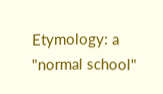Etymology: a "normal school"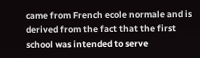came from French ecole normale and is derived from the fact that the first school was intended to serve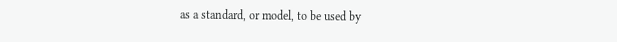as a standard, or model, to be used by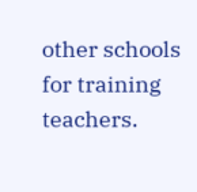other schools for training teachers.